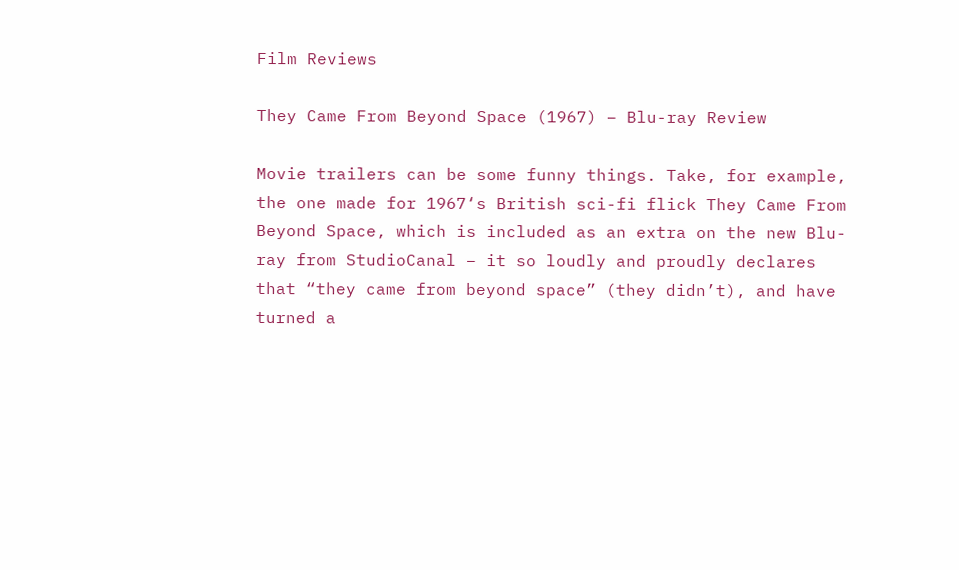Film Reviews

They Came From Beyond Space (1967) – Blu-ray Review

Movie trailers can be some funny things. Take, for example, the one made for 1967‘s British sci-fi flick They Came From Beyond Space, which is included as an extra on the new Blu-ray from StudioCanal – it so loudly and proudly declares that “they came from beyond space” (they didn’t), and have turned a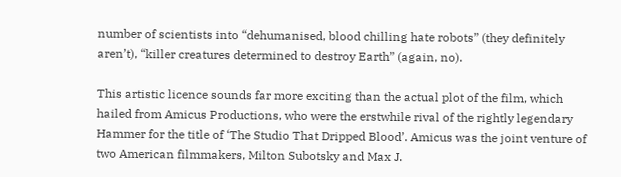number of scientists into “dehumanised, blood chilling hate robots” (they definitely aren’t), “killer creatures determined to destroy Earth” (again, no).

This artistic licence sounds far more exciting than the actual plot of the film, which hailed from Amicus Productions, who were the erstwhile rival of the rightly legendary Hammer for the title of ‘The Studio That Dripped Blood’. Amicus was the joint venture of two American filmmakers, Milton Subotsky and Max J.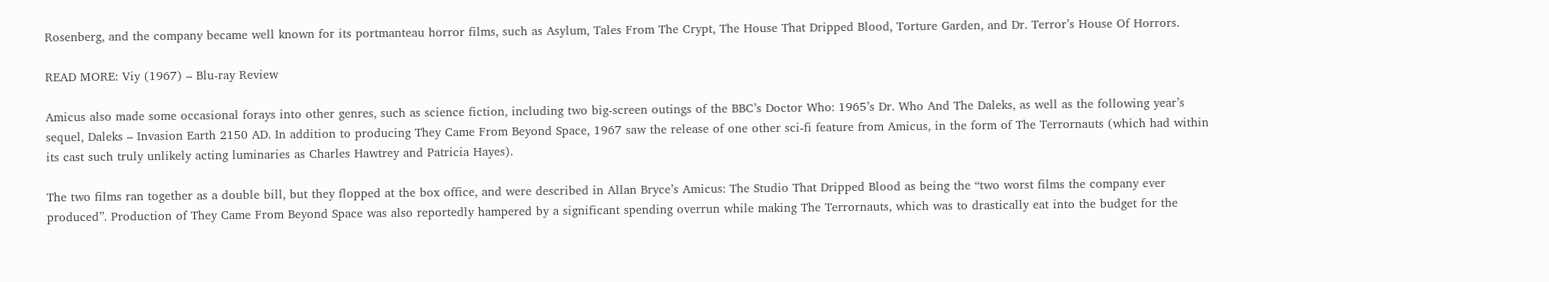Rosenberg, and the company became well known for its portmanteau horror films, such as Asylum, Tales From The Crypt, The House That Dripped Blood, Torture Garden, and Dr. Terror’s House Of Horrors.

READ MORE: Viy (1967) – Blu-ray Review

Amicus also made some occasional forays into other genres, such as science fiction, including two big-screen outings of the BBC’s Doctor Who: 1965’s Dr. Who And The Daleks, as well as the following year’s sequel, Daleks – Invasion Earth 2150 AD. In addition to producing They Came From Beyond Space, 1967 saw the release of one other sci-fi feature from Amicus, in the form of The Terrornauts (which had within its cast such truly unlikely acting luminaries as Charles Hawtrey and Patricia Hayes).

The two films ran together as a double bill, but they flopped at the box office, and were described in Allan Bryce’s Amicus: The Studio That Dripped Blood as being the “two worst films the company ever produced”. Production of They Came From Beyond Space was also reportedly hampered by a significant spending overrun while making The Terrornauts, which was to drastically eat into the budget for the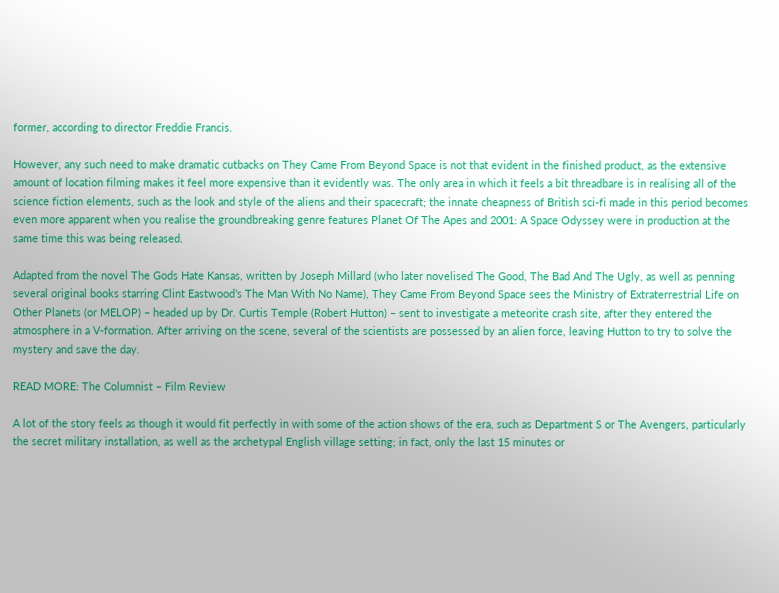former, according to director Freddie Francis.

However, any such need to make dramatic cutbacks on They Came From Beyond Space is not that evident in the finished product, as the extensive amount of location filming makes it feel more expensive than it evidently was. The only area in which it feels a bit threadbare is in realising all of the science fiction elements, such as the look and style of the aliens and their spacecraft; the innate cheapness of British sci-fi made in this period becomes even more apparent when you realise the groundbreaking genre features Planet Of The Apes and 2001: A Space Odyssey were in production at the same time this was being released.

Adapted from the novel The Gods Hate Kansas, written by Joseph Millard (who later novelised The Good, The Bad And The Ugly, as well as penning several original books starring Clint Eastwood’s The Man With No Name), They Came From Beyond Space sees the Ministry of Extraterrestrial Life on Other Planets (or MELOP) – headed up by Dr. Curtis Temple (Robert Hutton) – sent to investigate a meteorite crash site, after they entered the atmosphere in a V-formation. After arriving on the scene, several of the scientists are possessed by an alien force, leaving Hutton to try to solve the mystery and save the day.

READ MORE: The Columnist – Film Review

A lot of the story feels as though it would fit perfectly in with some of the action shows of the era, such as Department S or The Avengers, particularly the secret military installation, as well as the archetypal English village setting; in fact, only the last 15 minutes or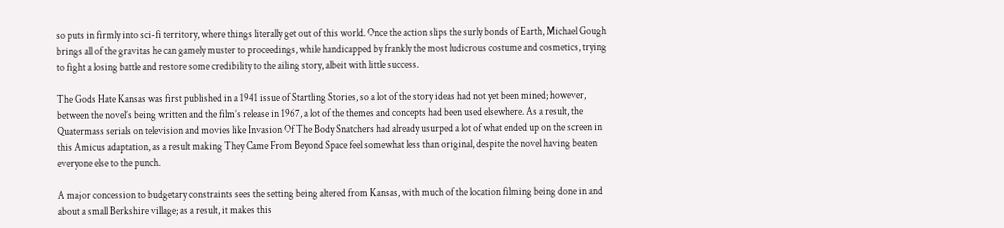so puts in firmly into sci-fi territory, where things literally get out of this world. Once the action slips the surly bonds of Earth, Michael Gough brings all of the gravitas he can gamely muster to proceedings, while handicapped by frankly the most ludicrous costume and cosmetics, trying to fight a losing battle and restore some credibility to the ailing story, albeit with little success.

The Gods Hate Kansas was first published in a 1941 issue of Startling Stories, so a lot of the story ideas had not yet been mined; however, between the novel’s being written and the film’s release in 1967, a lot of the themes and concepts had been used elsewhere. As a result, the Quatermass serials on television and movies like Invasion Of The Body Snatchers had already usurped a lot of what ended up on the screen in this Amicus adaptation, as a result making They Came From Beyond Space feel somewhat less than original, despite the novel having beaten everyone else to the punch.

A major concession to budgetary constraints sees the setting being altered from Kansas, with much of the location filming being done in and about a small Berkshire village; as a result, it makes this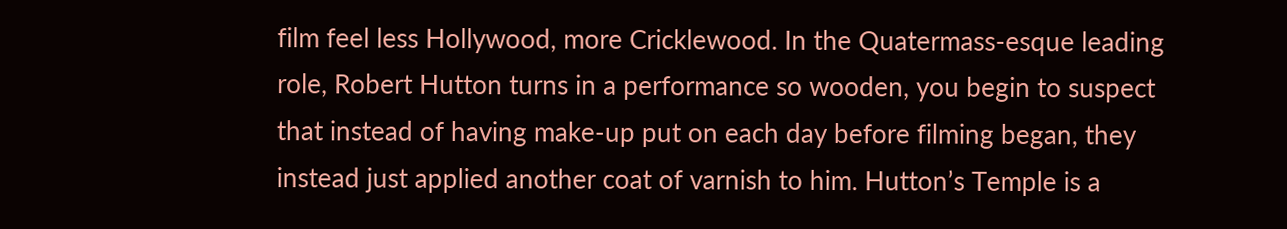film feel less Hollywood, more Cricklewood. In the Quatermass-esque leading role, Robert Hutton turns in a performance so wooden, you begin to suspect that instead of having make-up put on each day before filming began, they instead just applied another coat of varnish to him. Hutton’s Temple is a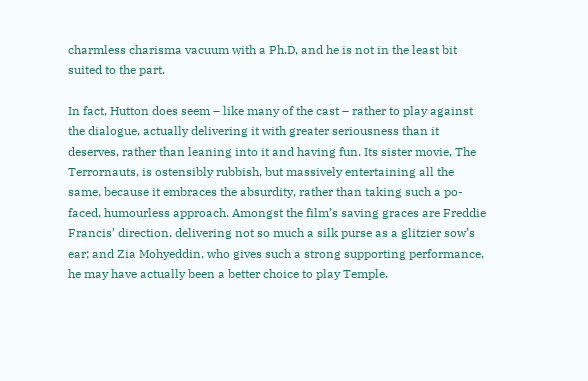charmless charisma vacuum with a Ph.D, and he is not in the least bit suited to the part.

In fact, Hutton does seem – like many of the cast – rather to play against the dialogue, actually delivering it with greater seriousness than it deserves, rather than leaning into it and having fun. Its sister movie, The Terrornauts, is ostensibly rubbish, but massively entertaining all the same, because it embraces the absurdity, rather than taking such a po-faced, humourless approach. Amongst the film’s saving graces are Freddie Francis’ direction, delivering not so much a silk purse as a glitzier sow’s ear; and Zia Mohyeddin, who gives such a strong supporting performance, he may have actually been a better choice to play Temple.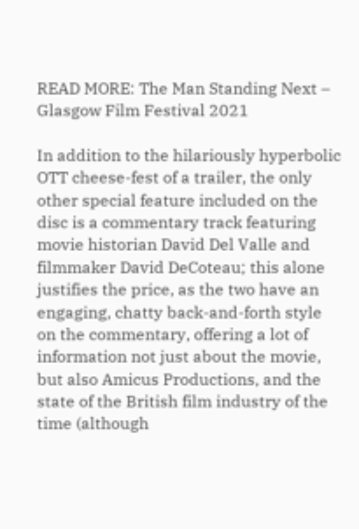READ MORE: The Man Standing Next – Glasgow Film Festival 2021

In addition to the hilariously hyperbolic OTT cheese-fest of a trailer, the only other special feature included on the disc is a commentary track featuring movie historian David Del Valle and filmmaker David DeCoteau; this alone justifies the price, as the two have an engaging, chatty back-and-forth style on the commentary, offering a lot of information not just about the movie, but also Amicus Productions, and the state of the British film industry of the time (although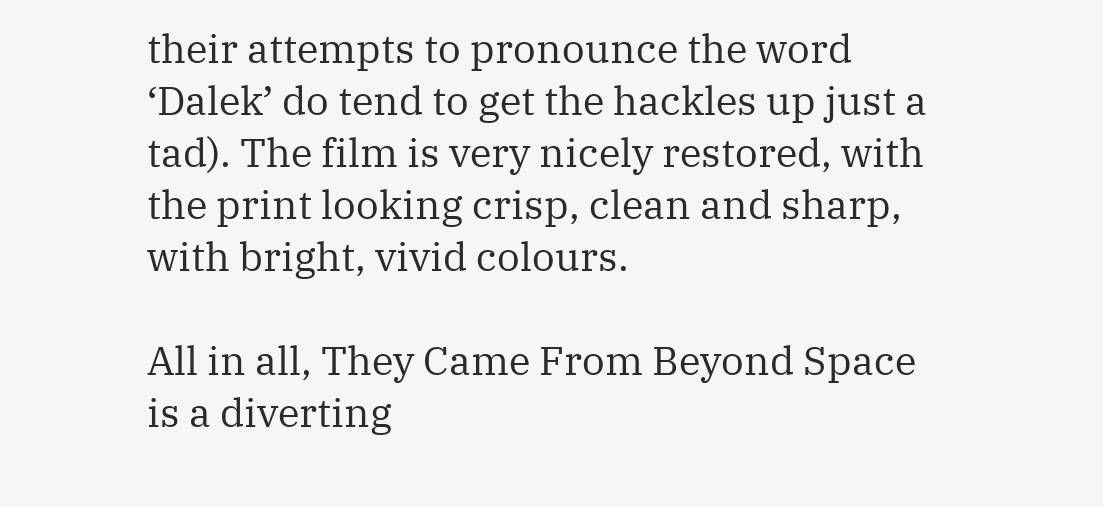their attempts to pronounce the word ‘Dalek’ do tend to get the hackles up just a tad). The film is very nicely restored, with the print looking crisp, clean and sharp, with bright, vivid colours.

All in all, They Came From Beyond Space is a diverting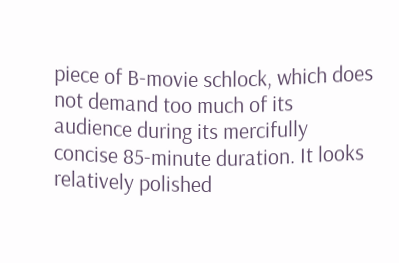piece of B-movie schlock, which does not demand too much of its audience during its mercifully concise 85-minute duration. It looks relatively polished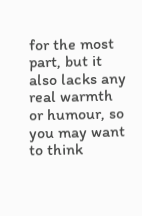for the most part, but it also lacks any real warmth or humour, so you may want to think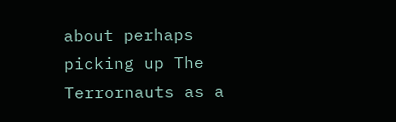about perhaps picking up The Terrornauts as a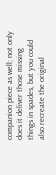companion piece as well; not only does it deliver those missing things in spades, but you could also recreate the original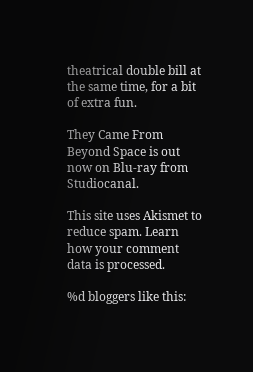theatrical double bill at the same time, for a bit of extra fun.

They Came From Beyond Space is out now on Blu-ray from Studiocanal.

This site uses Akismet to reduce spam. Learn how your comment data is processed.

%d bloggers like this: